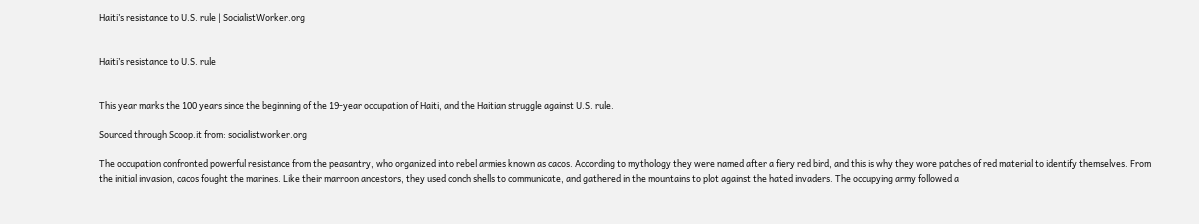Haiti’s resistance to U.S. rule | SocialistWorker.org


Haiti’s resistance to U.S. rule


This year marks the 100 years since the beginning of the 19-year occupation of Haiti, and the Haitian struggle against U.S. rule.

Sourced through Scoop.it from: socialistworker.org

The occupation confronted powerful resistance from the peasantry, who organized into rebel armies known as cacos. According to mythology they were named after a fiery red bird, and this is why they wore patches of red material to identify themselves. From the initial invasion, cacos fought the marines. Like their marroon ancestors, they used conch shells to communicate, and gathered in the mountains to plot against the hated invaders. The occupying army followed a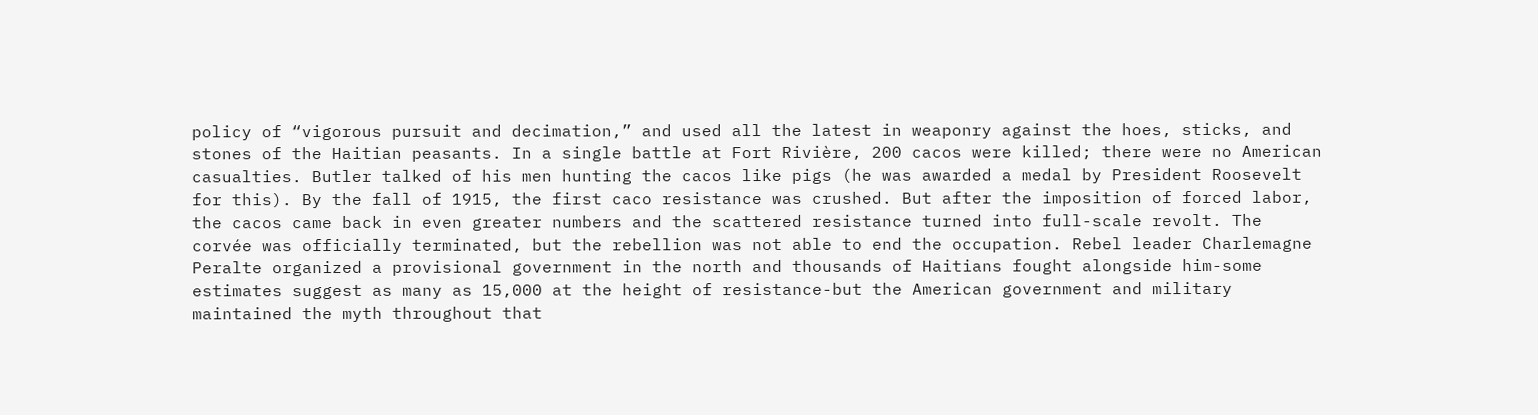policy of “vigorous pursuit and decimation,” and used all the latest in weaponry against the hoes, sticks, and stones of the Haitian peasants. In a single battle at Fort Rivière, 200 cacos were killed; there were no American casualties. Butler talked of his men hunting the cacos like pigs (he was awarded a medal by President Roosevelt for this). By the fall of 1915, the first caco resistance was crushed. But after the imposition of forced labor, the cacos came back in even greater numbers and the scattered resistance turned into full-scale revolt. The corvée was officially terminated, but the rebellion was not able to end the occupation. Rebel leader Charlemagne Peralte organized a provisional government in the north and thousands of Haitians fought alongside him-some estimates suggest as many as 15,000 at the height of resistance-but the American government and military maintained the myth throughout that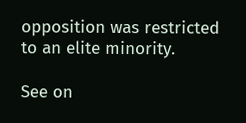opposition was restricted to an elite minority.

See on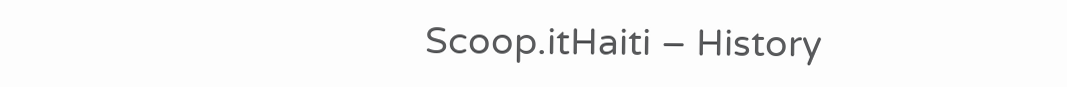Scoop.itHaiti – History